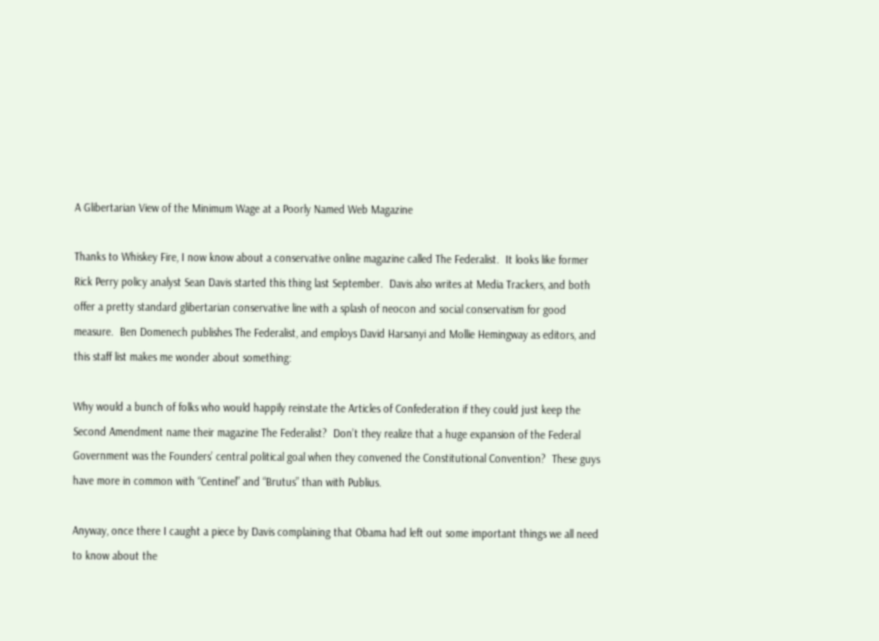A Glibertarian View of the Minimum Wage at a Poorly Named Web Magazine

Thanks to Whiskey Fire, I now know about a conservative online magazine called The Federalist.  It looks like former Rick Perry policy analyst Sean Davis started this thing last September.  Davis also writes at Media Trackers, and both offer a pretty standard glibertarian conservative line with a splash of neocon and social conservatism for good measure.  Ben Domenech publishes The Federalist, and employs David Harsanyi and Mollie Hemingway as editors, and this staff list makes me wonder about something:

Why would a bunch of folks who would happily reinstate the Articles of Confederation if they could just keep the Second Amendment name their magazine The Federalist?  Don’t they realize that a huge expansion of the Federal Government was the Founders’ central political goal when they convened the Constitutional Convention?  These guys have more in common with “Centinel” and “Brutus” than with Publius.

Anyway, once there I caught a piece by Davis complaining that Obama had left out some important things we all need to know about the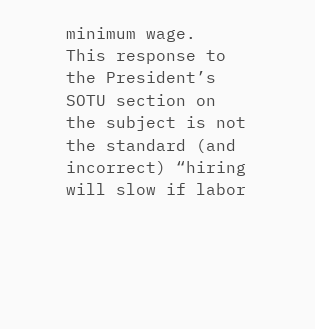minimum wage.  This response to the President’s SOTU section on the subject is not the standard (and incorrect) “hiring will slow if labor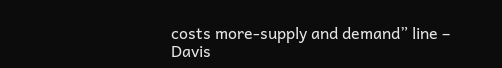costs more-supply and demand” line – Davis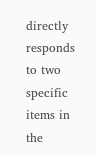directly responds to two specific items in the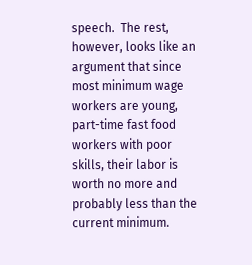speech.  The rest, however, looks like an argument that since most minimum wage workers are young, part-time fast food workers with poor skills, their labor is worth no more and probably less than the current minimum.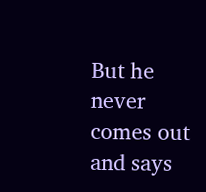But he never comes out and says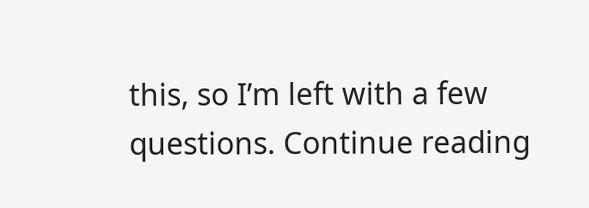this, so I’m left with a few questions. Continue reading